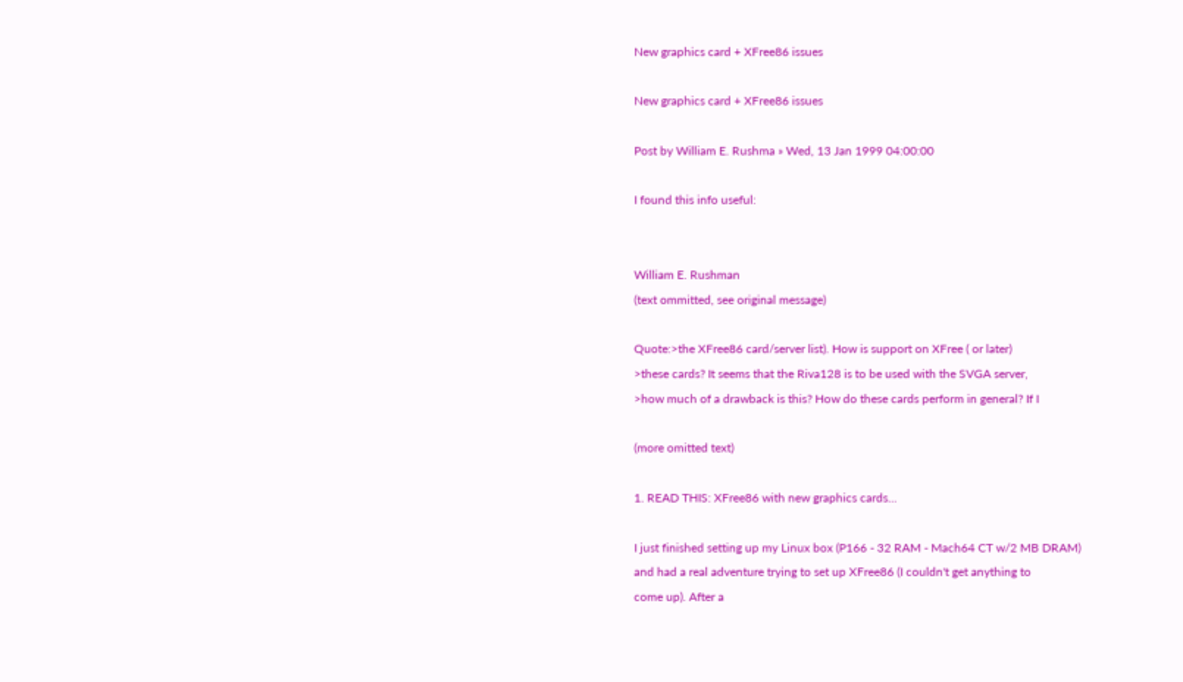New graphics card + XFree86 issues

New graphics card + XFree86 issues

Post by William E. Rushma » Wed, 13 Jan 1999 04:00:00

I found this info useful:


William E. Rushman
(text ommitted, see original message)

Quote:>the XFree86 card/server list). How is support on XFree ( or later)
>these cards? It seems that the Riva128 is to be used with the SVGA server,
>how much of a drawback is this? How do these cards perform in general? If I

(more omitted text)

1. READ THIS: XFree86 with new graphics cards...

I just finished setting up my Linux box (P166 - 32 RAM - Mach64 CT w/2 MB DRAM)
and had a real adventure trying to set up XFree86 (I couldn't get anything to
come up). After a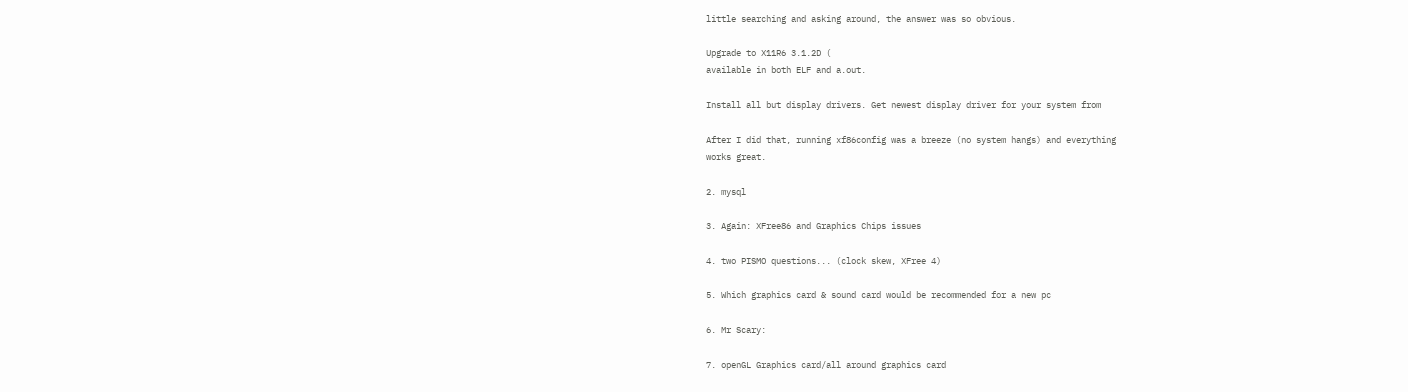little searching and asking around, the answer was so obvious.

Upgrade to X11R6 3.1.2D (
available in both ELF and a.out.

Install all but display drivers. Get newest display driver for your system from

After I did that, running xf86config was a breeze (no system hangs) and everything
works great.

2. mysql

3. Again: XFree86 and Graphics Chips issues

4. two PISMO questions... (clock skew, XFree 4)

5. Which graphics card & sound card would be recommended for a new pc

6. Mr Scary:

7. openGL Graphics card/all around graphics card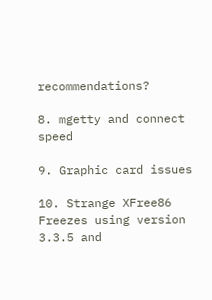recommendations?

8. mgetty and connect speed

9. Graphic card issues

10. Strange XFree86 Freezes using version 3.3.5 and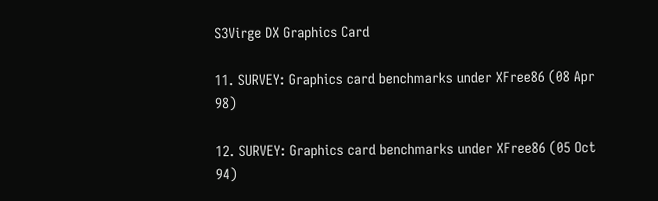S3Virge DX Graphics Card

11. SURVEY: Graphics card benchmarks under XFree86 (08 Apr 98)

12. SURVEY: Graphics card benchmarks under XFree86 (05 Oct 94)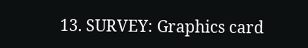13. SURVEY: Graphics card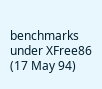benchmarks under XFree86 (17 May 94)